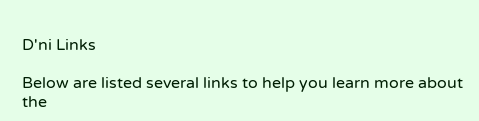D'ni Links

Below are listed several links to help you learn more about the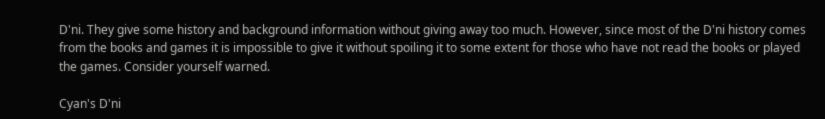D'ni. They give some history and background information without giving away too much. However, since most of the D'ni history comes from the books and games it is impossible to give it without spoiling it to some extent for those who have not read the books or played the games. Consider yourself warned.

Cyan's D'ni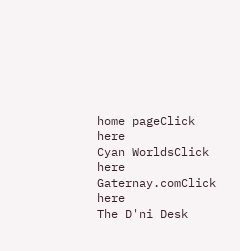home pageClick here
Cyan WorldsClick here
Gaternay.comClick here
The D'ni Desk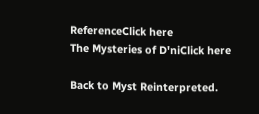ReferenceClick here
The Mysteries of D'niClick here

Back to Myst Reinterpreted.